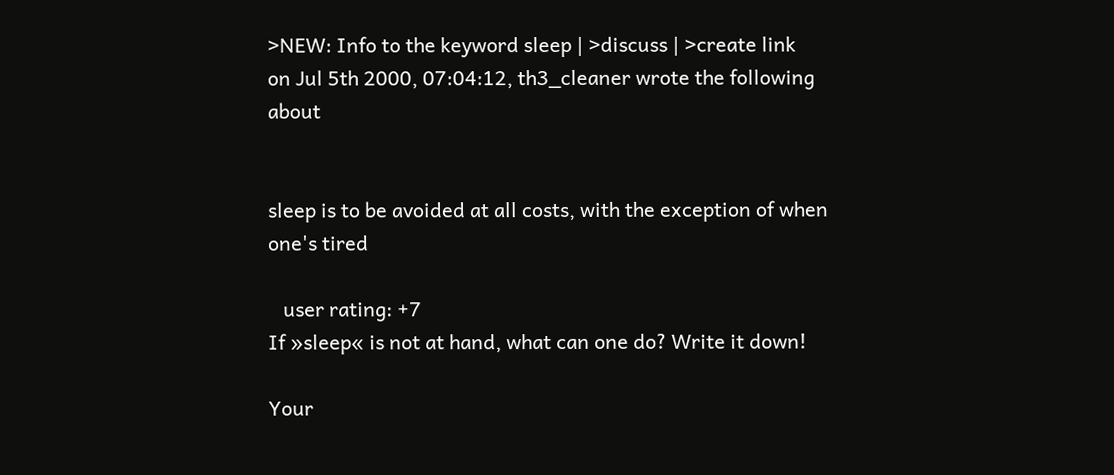>NEW: Info to the keyword sleep | >discuss | >create link
on Jul 5th 2000, 07:04:12, th3_cleaner wrote the following about


sleep is to be avoided at all costs, with the exception of when one's tired

   user rating: +7
If »sleep« is not at hand, what can one do? Write it down!

Your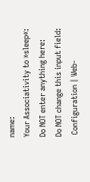name:
Your Associativity to »sleep«:
Do NOT enter anything here:
Do NOT change this input field:
 Configuration | Web-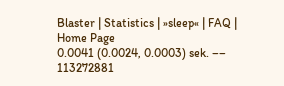Blaster | Statistics | »sleep« | FAQ | Home Page
0.0041 (0.0024, 0.0003) sek. –– 113272881